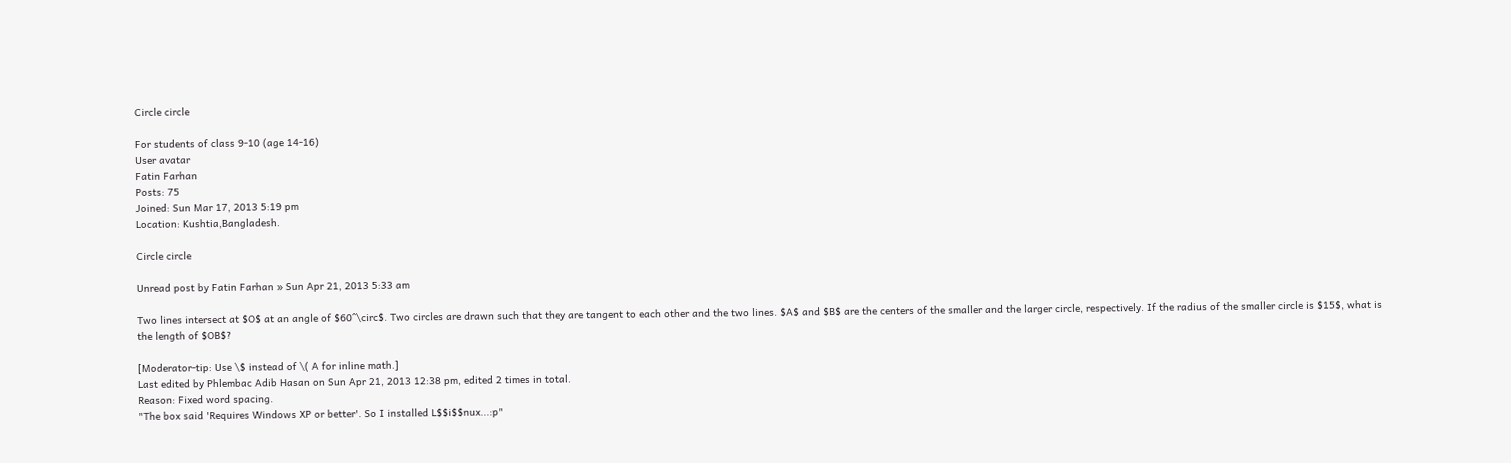Circle circle

For students of class 9-10 (age 14-16)
User avatar
Fatin Farhan
Posts: 75
Joined: Sun Mar 17, 2013 5:19 pm
Location: Kushtia,Bangladesh.

Circle circle

Unread post by Fatin Farhan » Sun Apr 21, 2013 5:33 am

Two lines intersect at $O$ at an angle of $60^\circ$. Two circles are drawn such that they are tangent to each other and the two lines. $A$ and $B$ are the centers of the smaller and the larger circle, respectively. If the radius of the smaller circle is $15$, what is the length of $OB$?

[Moderator-tip: Use \$ instead of \( A for inline math.]
Last edited by Phlembac Adib Hasan on Sun Apr 21, 2013 12:38 pm, edited 2 times in total.
Reason: Fixed word spacing.
"The box said 'Requires Windows XP or better'. So I installed L$$i$$nux...:p"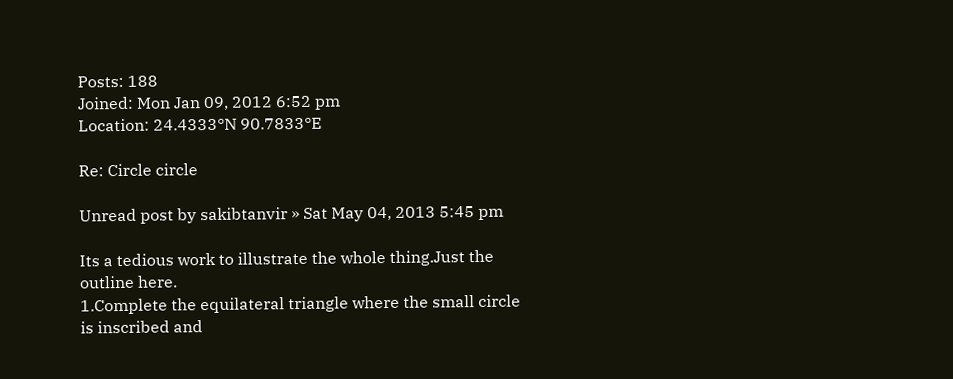Posts: 188
Joined: Mon Jan 09, 2012 6:52 pm
Location: 24.4333°N 90.7833°E

Re: Circle circle

Unread post by sakibtanvir » Sat May 04, 2013 5:45 pm

Its a tedious work to illustrate the whole thing.Just the outline here.
1.Complete the equilateral triangle where the small circle is inscribed and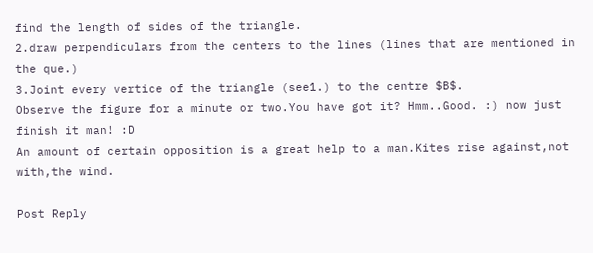find the length of sides of the triangle.
2.draw perpendiculars from the centers to the lines (lines that are mentioned in the que.)
3.Joint every vertice of the triangle (see1.) to the centre $B$.
Observe the figure for a minute or two.You have got it? Hmm..Good. :) now just finish it man! :D
An amount of certain opposition is a great help to a man.Kites rise against,not with,the wind.

Post Reply